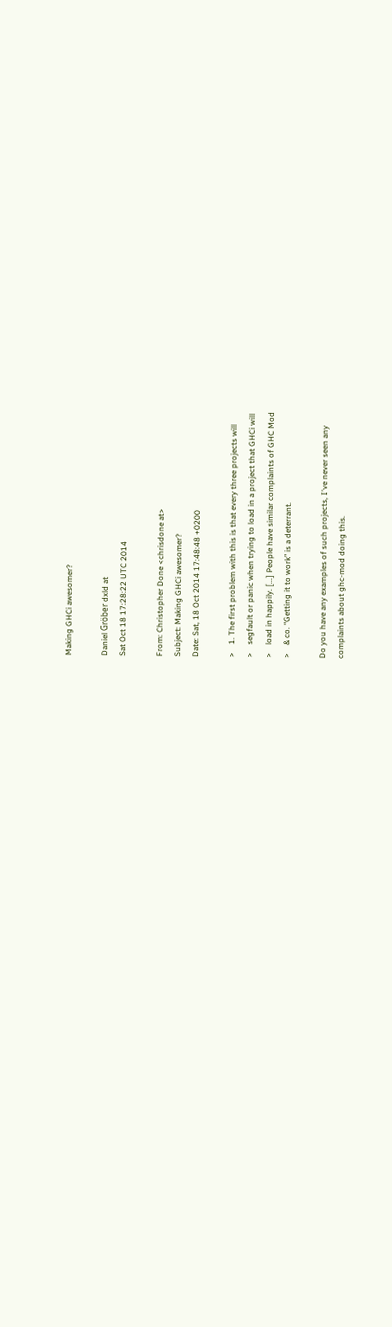Making GHCi awesomer?

Daniel Gröber dxld at
Sat Oct 18 17:28:22 UTC 2014

From: Christopher Done <chrisdone at>
Subject: Making GHCi awesomer?
Date: Sat, 18 Oct 2014 17:48:48 +0200

>    1. The first problem with this is that every three projects will
>    segfault or panic when trying to load in a project that GHCi will
>    load in happily. [...] People have similar complaints of GHC Mod
>    & co. “Getting it to work” is a deterrant.

Do you have any examples of such projects, I've never seen any
complaints about ghc-mod doing this.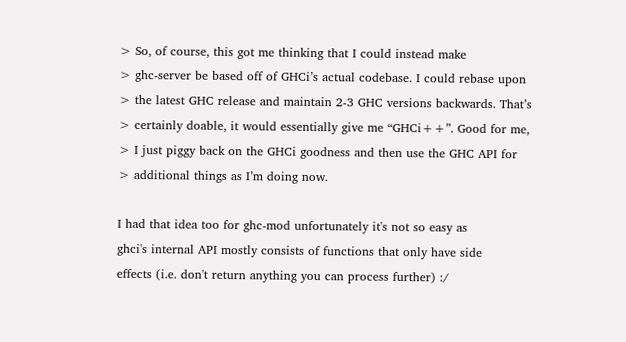> So, of course, this got me thinking that I could instead make
> ghc-server be based off of GHCi’s actual codebase. I could rebase upon
> the latest GHC release and maintain 2-3 GHC versions backwards. That’s
> certainly doable, it would essentially give me “GHCi++”. Good for me,
> I just piggy back on the GHCi goodness and then use the GHC API for
> additional things as I’m doing now.

I had that idea too for ghc-mod unfortunately it's not so easy as
ghci's internal API mostly consists of functions that only have side
effects (i.e. don't return anything you can process further) :/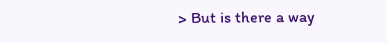> But is there a way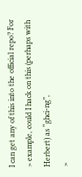I can get any of this into the official repo? For
> example, could I hack on this (perhaps with Herbert) as “ghci-ng”,
>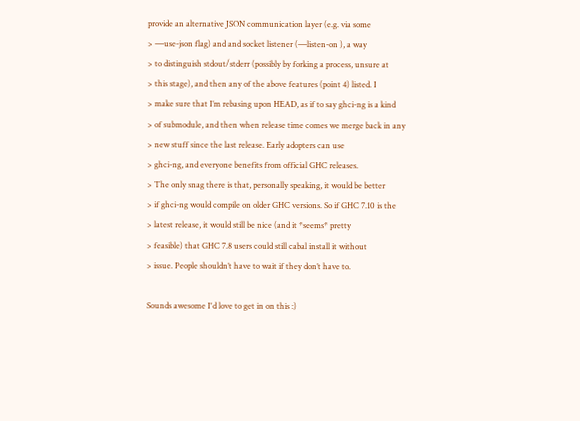provide an alternative JSON communication layer (e.g. via some
> ―use-json flag) and and socket listener (―listen-on ), a way
> to distinguish stdout/stderr (possibly by forking a process, unsure at
> this stage), and then any of the above features (point 4) listed. I
> make sure that I’m rebasing upon HEAD, as if to say ghci-ng is a kind
> of submodule, and then when release time comes we merge back in any
> new stuff since the last release. Early adopters can use
> ghci-ng, and everyone benefits from official GHC releases.
> The only snag there is that, personally speaking, it would be better
> if ghci-ng would compile on older GHC versions. So if GHC 7.10 is the
> latest release, it would still be nice (and it *seems* pretty
> feasible) that GHC 7.8 users could still cabal install it without
> issue. People shouldn’t have to wait if they don’t have to.

Sounds awesome I'd love to get in on this :)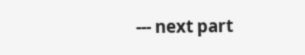--- next part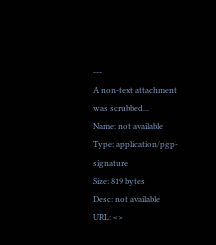---
A non-text attachment was scrubbed...
Name: not available
Type: application/pgp-signature
Size: 819 bytes
Desc: not available
URL: <>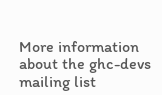More information about the ghc-devs mailing list